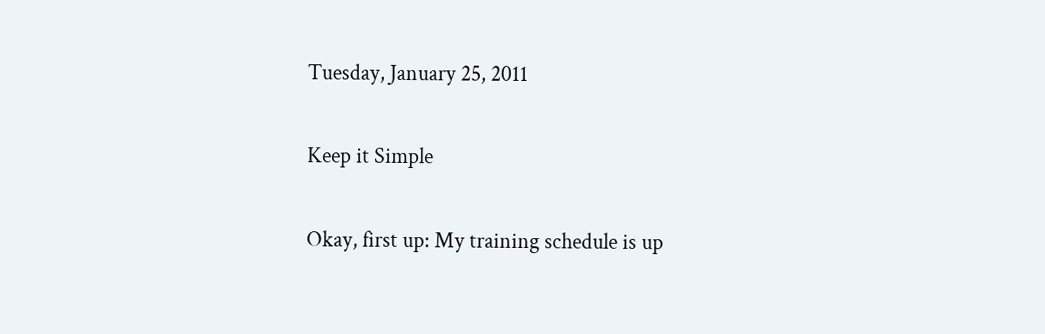Tuesday, January 25, 2011

Keep it Simple

Okay, first up: My training schedule is up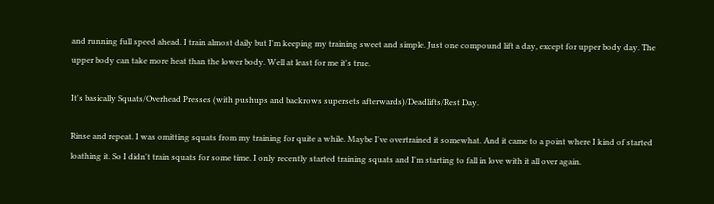and running full speed ahead. I train almost daily but I'm keeping my training sweet and simple. Just one compound lift a day, except for upper body day. The upper body can take more heat than the lower body. Well at least for me it's true.

It's basically Squats/Overhead Presses (with pushups and backrows supersets afterwards)/Deadlifts/Rest Day.

Rinse and repeat. I was omitting squats from my training for quite a while. Maybe I've overtrained it somewhat. And it came to a point where I kind of started loathing it. So I didn't train squats for some time. I only recently started training squats and I'm starting to fall in love with it all over again.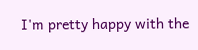I'm pretty happy with the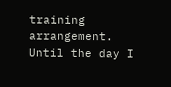training arrangement. Until the day I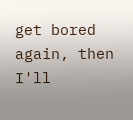get bored again, then I'll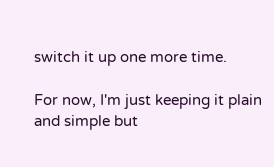switch it up one more time.

For now, I'm just keeping it plain and simple but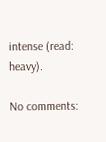intense (read: heavy).

No comments: